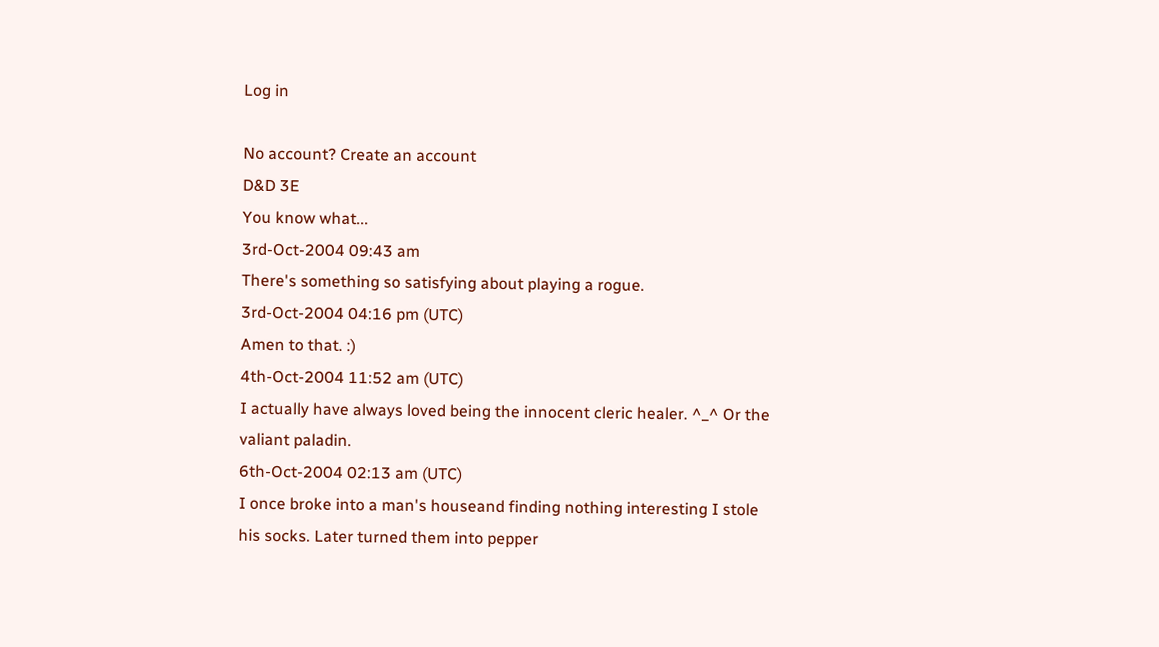Log in

No account? Create an account
D&D 3E
You know what...
3rd-Oct-2004 09:43 am
There's something so satisfying about playing a rogue.
3rd-Oct-2004 04:16 pm (UTC)
Amen to that. :)
4th-Oct-2004 11:52 am (UTC)
I actually have always loved being the innocent cleric healer. ^_^ Or the valiant paladin.
6th-Oct-2004 02:13 am (UTC)
I once broke into a man's houseand finding nothing interesting I stole his socks. Later turned them into pepper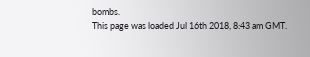bombs.
This page was loaded Jul 16th 2018, 8:43 am GMT.